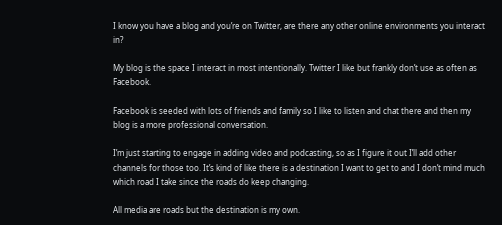I know you have a blog and you’re on Twitter, are there any other online environments you interact in?

My blog is the space I interact in most intentionally. Twitter I like but frankly don’t use as often as Facebook.

Facebook is seeded with lots of friends and family so I like to listen and chat there and then my blog is a more professional conversation.

I’m just starting to engage in adding video and podcasting, so as I figure it out I’ll add other channels for those too. It’s kind of like there is a destination I want to get to and I don’t mind much which road I take since the roads do keep changing.

All media are roads but the destination is my own.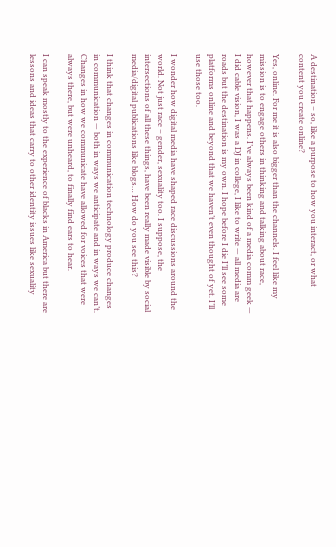A destination – so, like a purpose to how you interact, or what content you create online?

Yes, online. For me it is also bigger than the channels. I feel like my mission is to engage others in thinking and talking about race, however that happens. I’ve always been kind of a media comm geek — I did cable vision, I was a DJ in college, I like to write — all media are roads but the destination is my own. I hope before I die I’ll see some platforms online and beyond that we haven’t even thought of yet. I’ll use those too.

I wonder how digital media have shaped race discussions around the world. Not just race – gender, sexuality too. I suppose, the intersections of all these things, have been really made visible by social media/digital publications like blogs… How do you see this?

I think that changes in communication technology produce changes in communication — both in ways we anticipate and in ways we can’t. Changes in how we communicate have allowed for voices that were always there, but were unheard, to finally find ears to hear.

I can speak mostly to the experience of blacks in America but there are lessons and ideas that carry to other identity issues like sexuality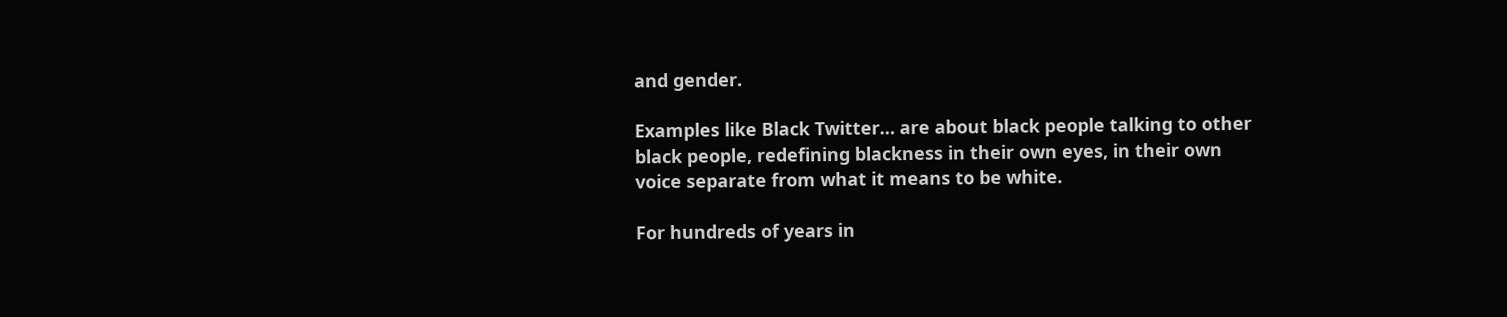and gender.

Examples like Black Twitter… are about black people talking to other black people, redefining blackness in their own eyes, in their own voice separate from what it means to be white.

For hundreds of years in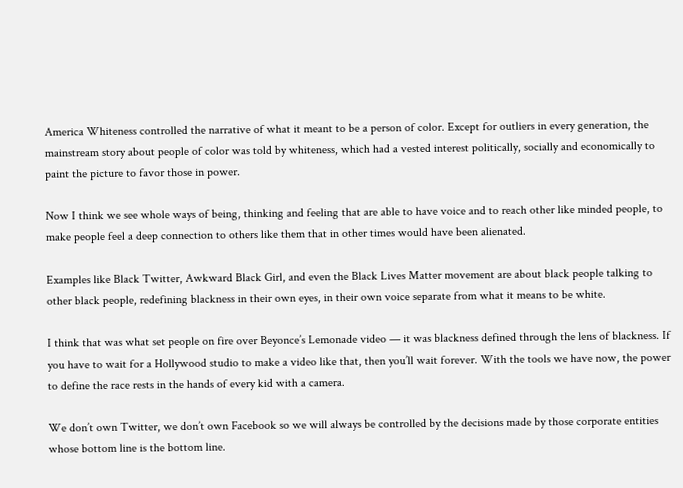America Whiteness controlled the narrative of what it meant to be a person of color. Except for outliers in every generation, the mainstream story about people of color was told by whiteness, which had a vested interest politically, socially and economically to paint the picture to favor those in power.

Now I think we see whole ways of being, thinking and feeling that are able to have voice and to reach other like minded people, to make people feel a deep connection to others like them that in other times would have been alienated.

Examples like Black Twitter, Awkward Black Girl, and even the Black Lives Matter movement are about black people talking to other black people, redefining blackness in their own eyes, in their own voice separate from what it means to be white.

I think that was what set people on fire over Beyonce’s Lemonade video — it was blackness defined through the lens of blackness. If you have to wait for a Hollywood studio to make a video like that, then you’ll wait forever. With the tools we have now, the power to define the race rests in the hands of every kid with a camera.

We don’t own Twitter, we don’t own Facebook so we will always be controlled by the decisions made by those corporate entities whose bottom line is the bottom line.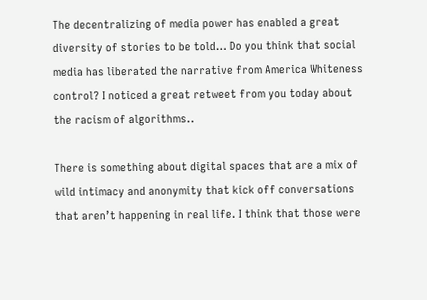The decentralizing of media power has enabled a great diversity of stories to be told… Do you think that social media has liberated the narrative from America Whiteness control? I noticed a great retweet from you today about the racism of algorithms..

There is something about digital spaces that are a mix of wild intimacy and anonymity that kick off conversations that aren’t happening in real life. I think that those were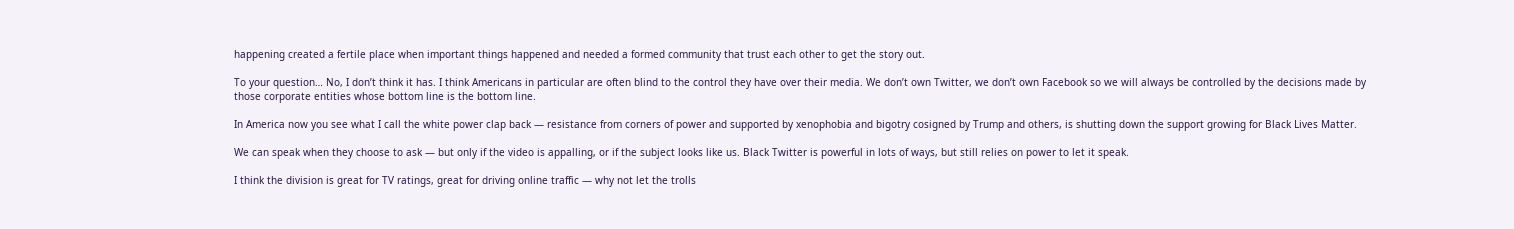happening created a fertile place when important things happened and needed a formed community that trust each other to get the story out.

To your question… No, I don’t think it has. I think Americans in particular are often blind to the control they have over their media. We don’t own Twitter, we don’t own Facebook so we will always be controlled by the decisions made by those corporate entities whose bottom line is the bottom line.

In America now you see what I call the white power clap back — resistance from corners of power and supported by xenophobia and bigotry cosigned by Trump and others, is shutting down the support growing for Black Lives Matter.

We can speak when they choose to ask — but only if the video is appalling, or if the subject looks like us. Black Twitter is powerful in lots of ways, but still relies on power to let it speak.

I think the division is great for TV ratings, great for driving online traffic — why not let the trolls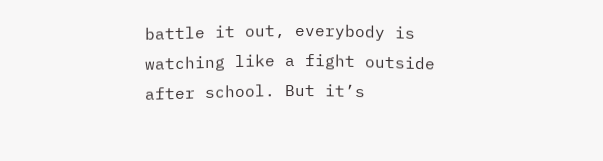battle it out, everybody is watching like a fight outside after school. But it’s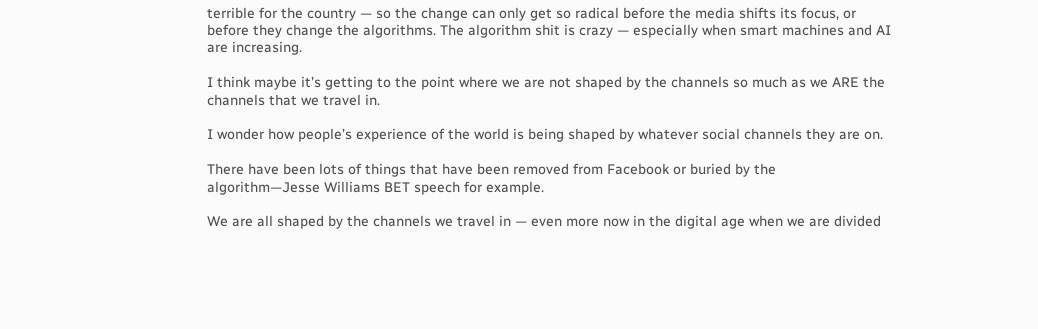terrible for the country — so the change can only get so radical before the media shifts its focus, or before they change the algorithms. The algorithm shit is crazy — especially when smart machines and AI are increasing.

I think maybe it’s getting to the point where we are not shaped by the channels so much as we ARE the channels that we travel in.

I wonder how people’s experience of the world is being shaped by whatever social channels they are on.

There have been lots of things that have been removed from Facebook or buried by the algorithm—Jesse Williams BET speech for example.

We are all shaped by the channels we travel in — even more now in the digital age when we are divided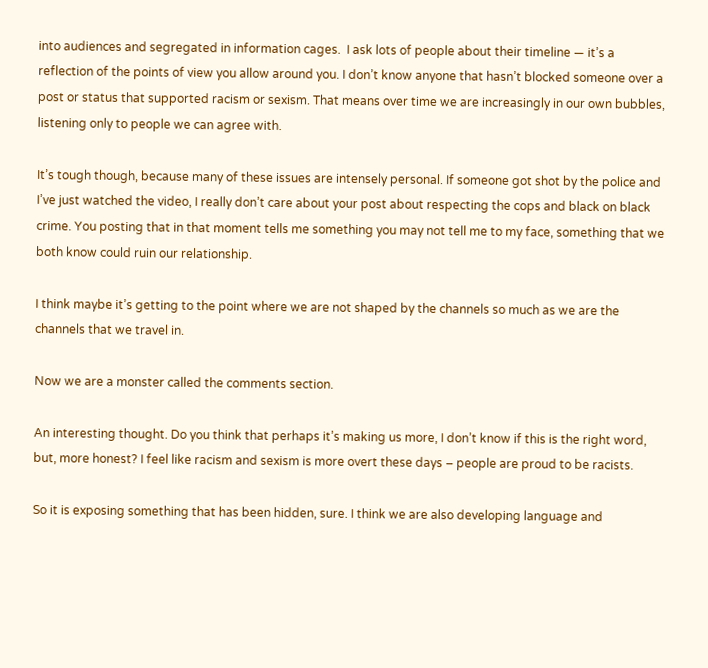into audiences and segregated in information cages.  I ask lots of people about their timeline — it’s a reflection of the points of view you allow around you. I don’t know anyone that hasn’t blocked someone over a post or status that supported racism or sexism. That means over time we are increasingly in our own bubbles, listening only to people we can agree with.

It’s tough though, because many of these issues are intensely personal. If someone got shot by the police and I’ve just watched the video, I really don’t care about your post about respecting the cops and black on black crime. You posting that in that moment tells me something you may not tell me to my face, something that we both know could ruin our relationship.

I think maybe it’s getting to the point where we are not shaped by the channels so much as we are the channels that we travel in.

Now we are a monster called the comments section.

An interesting thought. Do you think that perhaps it’s making us more, I don’t know if this is the right word, but, more honest? I feel like racism and sexism is more overt these days – people are proud to be racists.

So it is exposing something that has been hidden, sure. I think we are also developing language and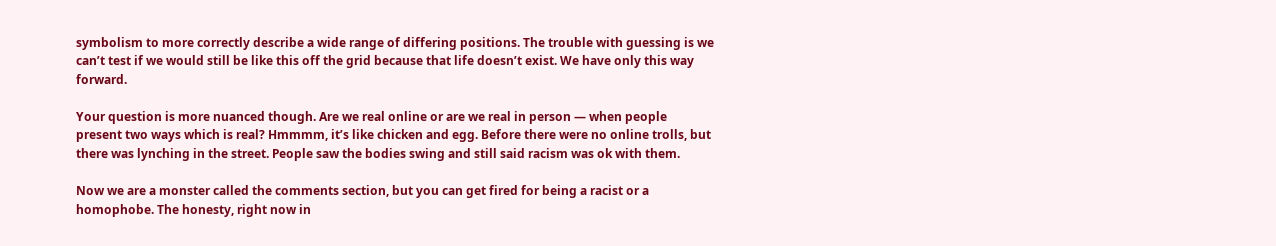symbolism to more correctly describe a wide range of differing positions. The trouble with guessing is we can’t test if we would still be like this off the grid because that life doesn’t exist. We have only this way forward.

Your question is more nuanced though. Are we real online or are we real in person — when people present two ways which is real? Hmmmm, it’s like chicken and egg. Before there were no online trolls, but there was lynching in the street. People saw the bodies swing and still said racism was ok with them.

Now we are a monster called the comments section, but you can get fired for being a racist or a homophobe. The honesty, right now in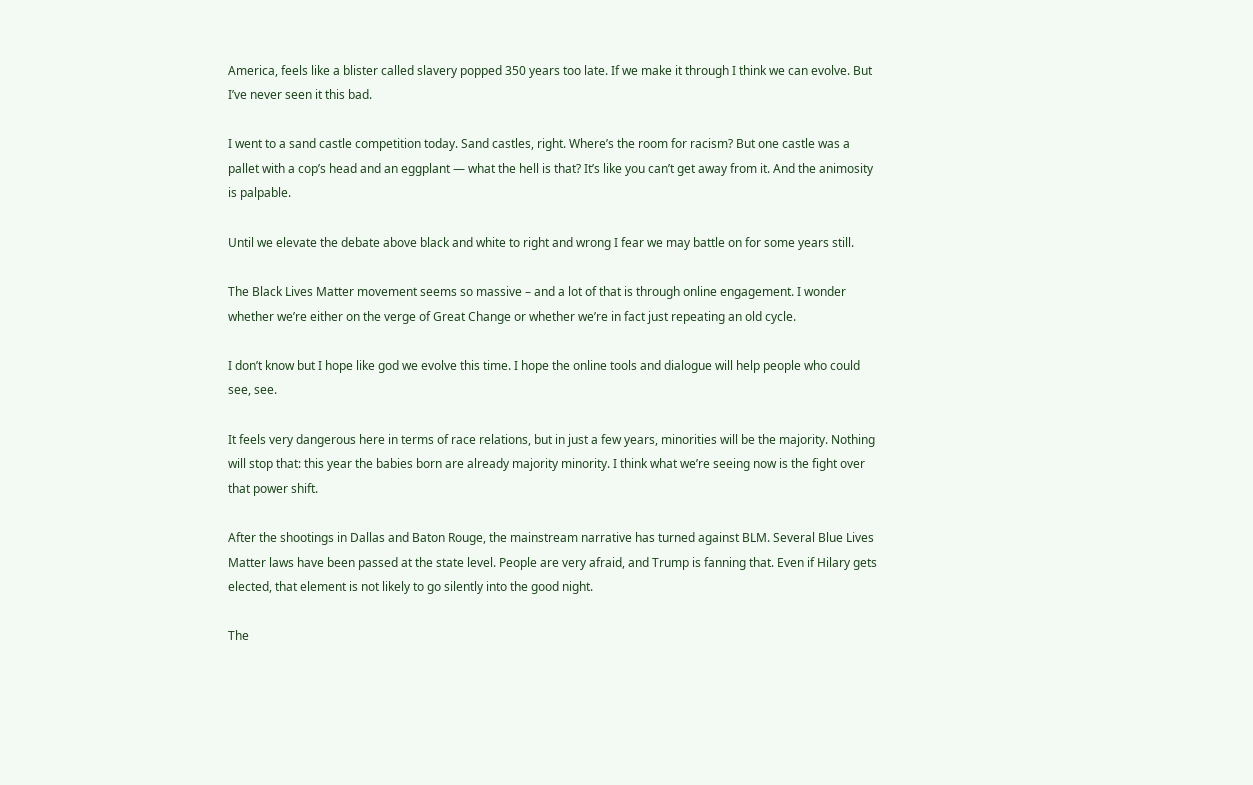America, feels like a blister called slavery popped 350 years too late. If we make it through I think we can evolve. But I’ve never seen it this bad.

I went to a sand castle competition today. Sand castles, right. Where’s the room for racism? But one castle was a pallet with a cop’s head and an eggplant — what the hell is that? It’s like you can’t get away from it. And the animosity is palpable.

Until we elevate the debate above black and white to right and wrong I fear we may battle on for some years still.

The Black Lives Matter movement seems so massive – and a lot of that is through online engagement. I wonder whether we’re either on the verge of Great Change or whether we’re in fact just repeating an old cycle.

I don’t know but I hope like god we evolve this time. I hope the online tools and dialogue will help people who could see, see.

It feels very dangerous here in terms of race relations, but in just a few years, minorities will be the majority. Nothing will stop that: this year the babies born are already majority minority. I think what we’re seeing now is the fight over that power shift.

After the shootings in Dallas and Baton Rouge, the mainstream narrative has turned against BLM. Several Blue Lives Matter laws have been passed at the state level. People are very afraid, and Trump is fanning that. Even if Hilary gets elected, that element is not likely to go silently into the good night.

The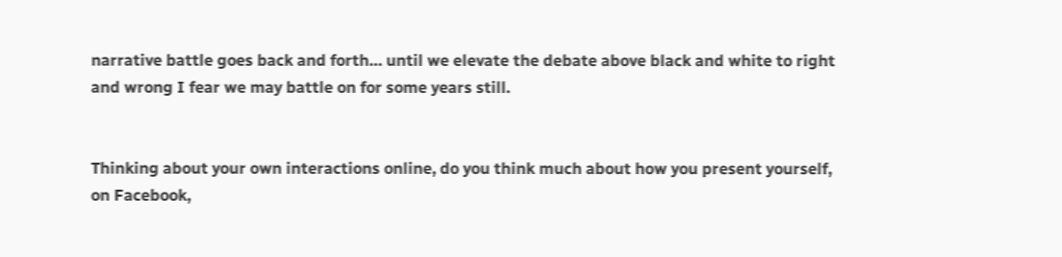narrative battle goes back and forth… until we elevate the debate above black and white to right and wrong I fear we may battle on for some years still.


Thinking about your own interactions online, do you think much about how you present yourself, on Facebook,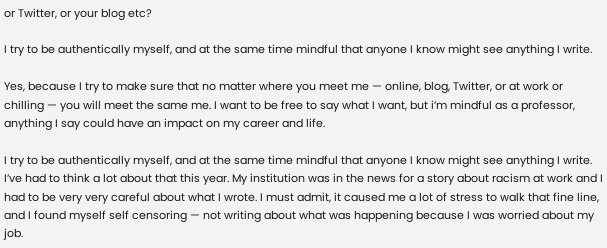or Twitter, or your blog etc?

I try to be authentically myself, and at the same time mindful that anyone I know might see anything I write.

Yes, because I try to make sure that no matter where you meet me — online, blog, Twitter, or at work or chilling — you will meet the same me. I want to be free to say what I want, but i’m mindful as a professor, anything I say could have an impact on my career and life.

I try to be authentically myself, and at the same time mindful that anyone I know might see anything I write. I’ve had to think a lot about that this year. My institution was in the news for a story about racism at work and I had to be very very careful about what I wrote. I must admit, it caused me a lot of stress to walk that fine line, and I found myself self censoring — not writing about what was happening because I was worried about my job.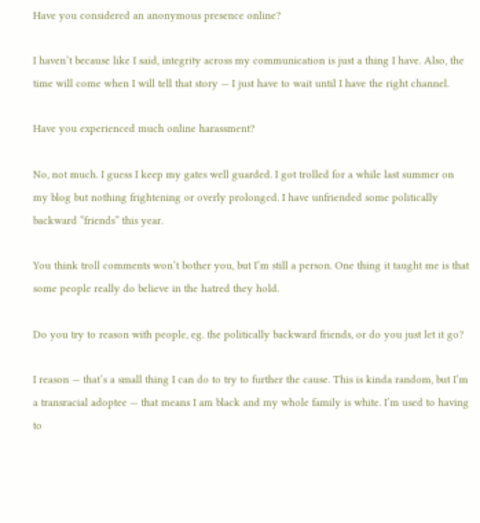Have you considered an anonymous presence online?

I haven’t because like I said, integrity across my communication is just a thing I have. Also, the time will come when I will tell that story — I just have to wait until I have the right channel.

Have you experienced much online harassment?

No, not much. I guess I keep my gates well guarded. I got trolled for a while last summer on my blog but nothing frightening or overly prolonged. I have unfriended some politically backward “friends” this year.

You think troll comments won’t bother you, but I’m still a person. One thing it taught me is that some people really do believe in the hatred they hold.

Do you try to reason with people, eg. the politically backward friends, or do you just let it go?

I reason — that’s a small thing I can do to try to further the cause. This is kinda random, but I’m a transracial adoptee — that means I am black and my whole family is white. I’m used to having to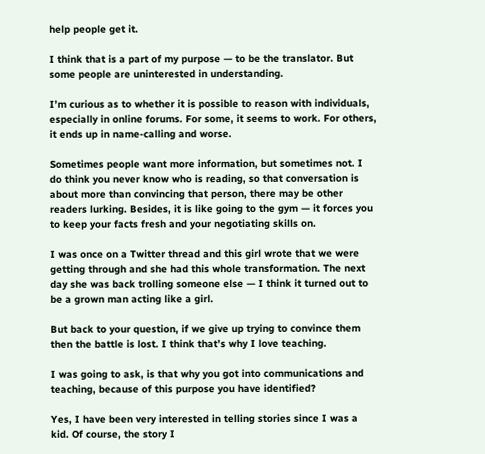help people get it.

I think that is a part of my purpose — to be the translator. But some people are uninterested in understanding.

I’m curious as to whether it is possible to reason with individuals, especially in online forums. For some, it seems to work. For others, it ends up in name-calling and worse.

Sometimes people want more information, but sometimes not. I do think you never know who is reading, so that conversation is about more than convincing that person, there may be other readers lurking. Besides, it is like going to the gym — it forces you to keep your facts fresh and your negotiating skills on.

I was once on a Twitter thread and this girl wrote that we were getting through and she had this whole transformation. The next day she was back trolling someone else — I think it turned out to be a grown man acting like a girl.

But back to your question, if we give up trying to convince them then the battle is lost. I think that’s why I love teaching.

I was going to ask, is that why you got into communications and teaching, because of this purpose you have identified?

Yes, I have been very interested in telling stories since I was a kid. Of course, the story I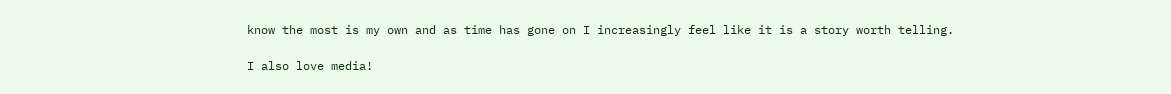know the most is my own and as time has gone on I increasingly feel like it is a story worth telling.

I also love media!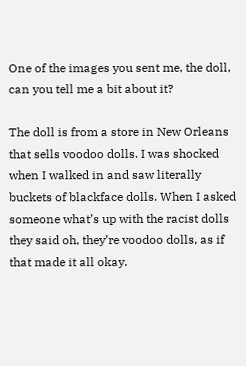One of the images you sent me, the doll, can you tell me a bit about it?

The doll is from a store in New Orleans that sells voodoo dolls. I was shocked when I walked in and saw literally buckets of blackface dolls. When I asked someone what’s up with the racist dolls they said oh, they’re voodoo dolls, as if that made it all okay.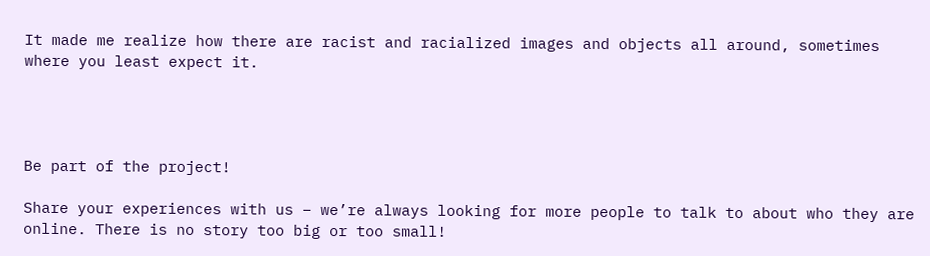It made me realize how there are racist and racialized images and objects all around, sometimes where you least expect it.




Be part of the project!

Share your experiences with us – we’re always looking for more people to talk to about who they are online. There is no story too big or too small!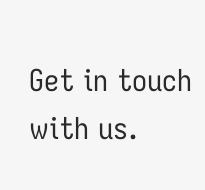Get in touch with us.